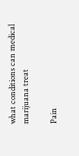what conditions can medical marijuana treat

Pain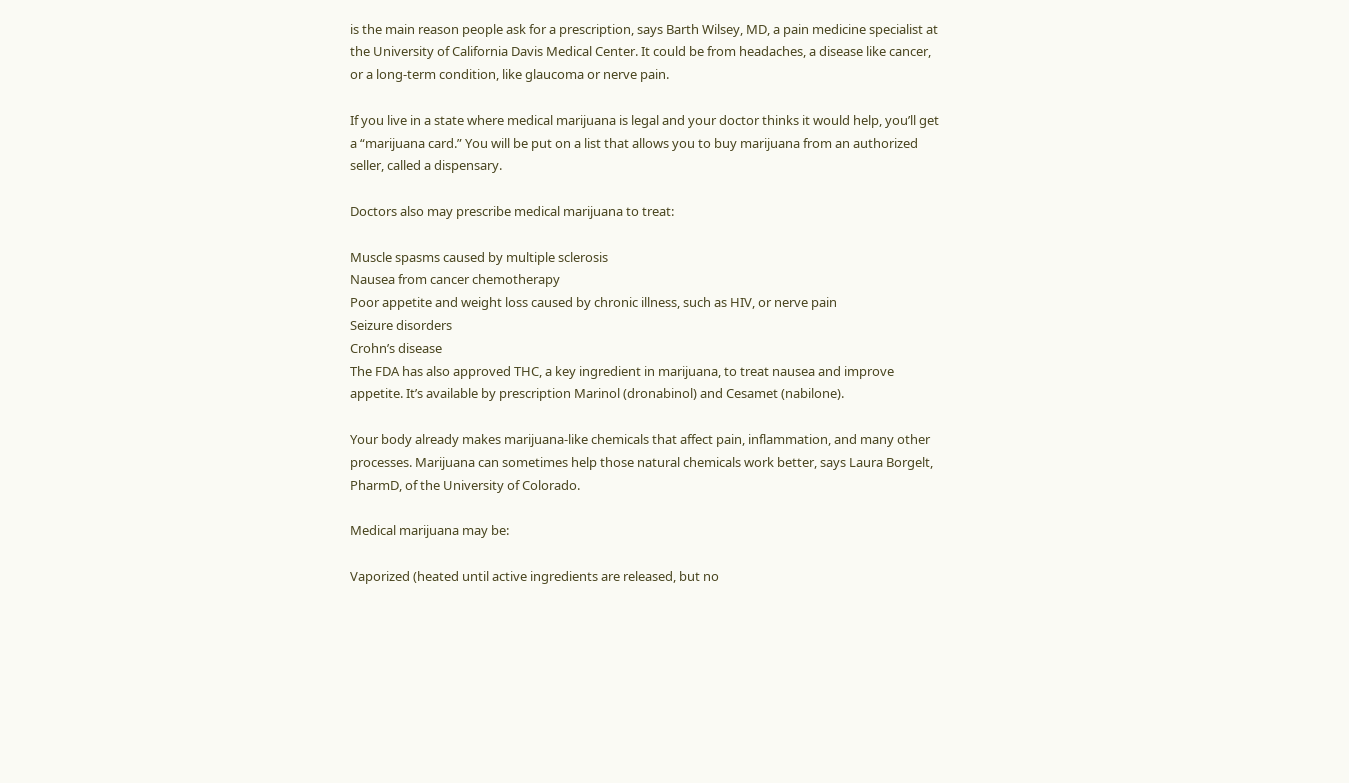is the main reason people ask for a prescription, says Barth Wilsey, MD, a pain medicine specialist at the University of California Davis Medical Center. It could be from headaches, a disease like cancer, or a long-term condition, like glaucoma or nerve pain.

If you live in a state where medical marijuana is legal and your doctor thinks it would help, you’ll get a “marijuana card.” You will be put on a list that allows you to buy marijuana from an authorized seller, called a dispensary.

Doctors also may prescribe medical marijuana to treat:

Muscle spasms caused by multiple sclerosis
Nausea from cancer chemotherapy
Poor appetite and weight loss caused by chronic illness, such as HIV, or nerve pain
Seizure disorders
Crohn’s disease
The FDA has also approved THC, a key ingredient in marijuana, to treat nausea and improve appetite. It’s available by prescription Marinol (dronabinol) and Cesamet (nabilone).

Your body already makes marijuana-like chemicals that affect pain, inflammation, and many other processes. Marijuana can sometimes help those natural chemicals work better, says Laura Borgelt, PharmD, of the University of Colorado.

Medical marijuana may be:

Vaporized (heated until active ingredients are released, but no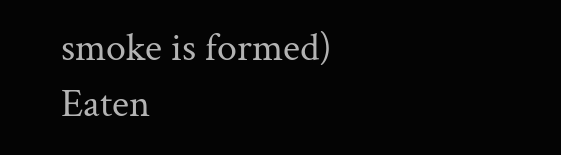smoke is formed)
Eaten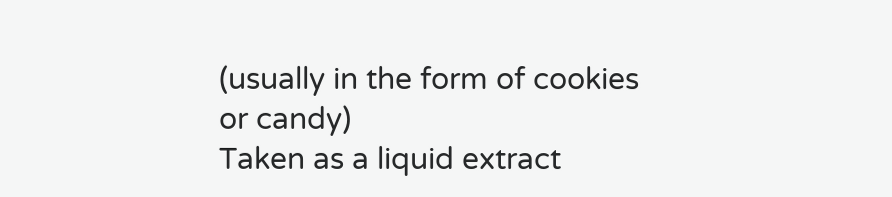(usually in the form of cookies or candy)
Taken as a liquid extract